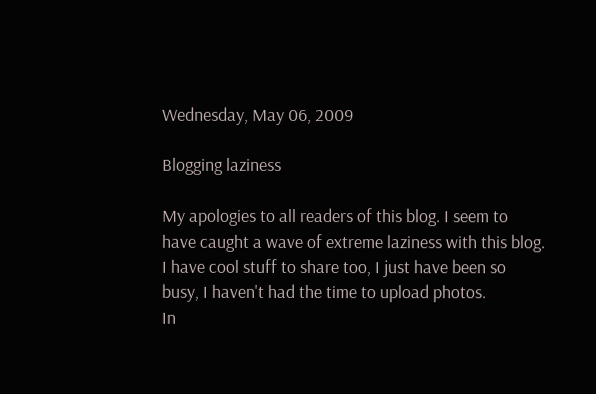Wednesday, May 06, 2009

Blogging laziness

My apologies to all readers of this blog. I seem to have caught a wave of extreme laziness with this blog. I have cool stuff to share too, I just have been so busy, I haven't had the time to upload photos.
In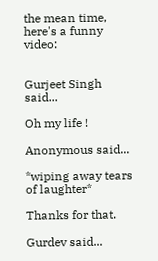the mean time, here's a funny video:


Gurjeet Singh said...

Oh my life !

Anonymous said...

*wiping away tears of laughter*

Thanks for that.

Gurdev said...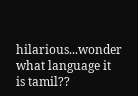hilarious...wonder what language it is tamil??